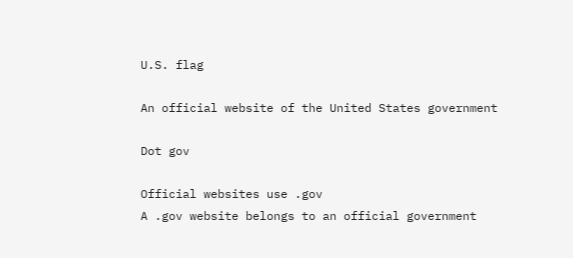U.S. flag

An official website of the United States government

Dot gov

Official websites use .gov
A .gov website belongs to an official government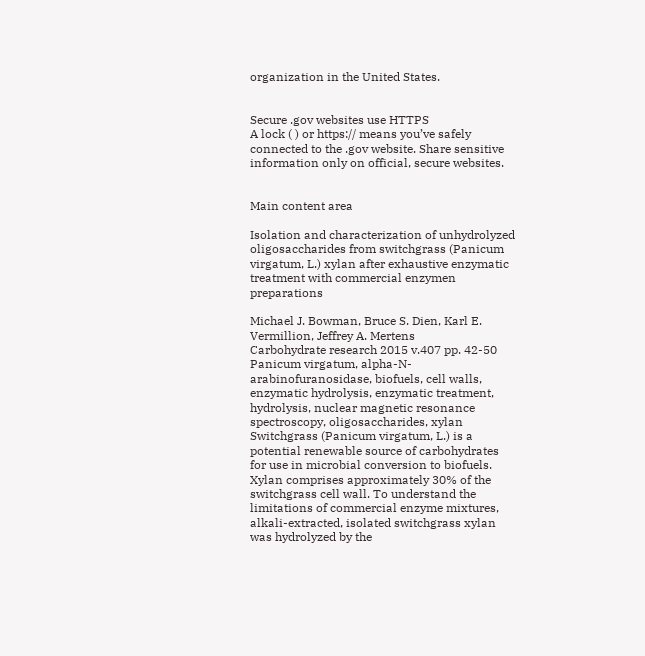organization in the United States.


Secure .gov websites use HTTPS
A lock ( ) or https:// means you’ve safely connected to the .gov website. Share sensitive information only on official, secure websites.


Main content area

Isolation and characterization of unhydrolyzed oligosaccharides from switchgrass (Panicum virgatum, L.) xylan after exhaustive enzymatic treatment with commercial enzymen preparations

Michael J. Bowman, Bruce S. Dien, Karl E. Vermillion, Jeffrey A. Mertens
Carbohydrate research 2015 v.407 pp. 42-50
Panicum virgatum, alpha-N-arabinofuranosidase, biofuels, cell walls, enzymatic hydrolysis, enzymatic treatment, hydrolysis, nuclear magnetic resonance spectroscopy, oligosaccharides, xylan
Switchgrass (Panicum virgatum, L.) is a potential renewable source of carbohydrates for use in microbial conversion to biofuels. Xylan comprises approximately 30% of the switchgrass cell wall. To understand the limitations of commercial enzyme mixtures, alkali-extracted, isolated switchgrass xylan was hydrolyzed by the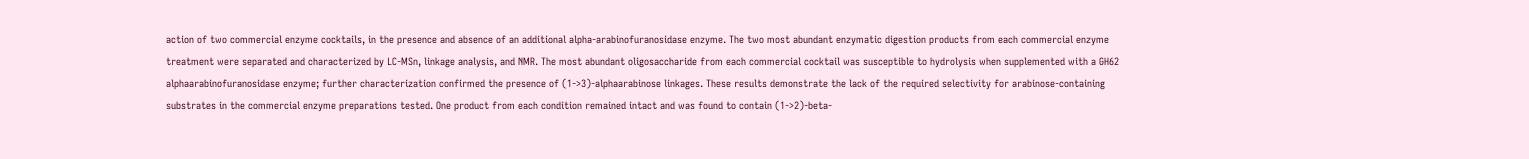action of two commercial enzyme cocktails, in the presence and absence of an additional alpha-arabinofuranosidase enzyme. The two most abundant enzymatic digestion products from each commercial enzyme treatment were separated and characterized by LC-MSn, linkage analysis, and NMR. The most abundant oligosaccharide from each commercial cocktail was susceptible to hydrolysis when supplemented with a GH62 alphaarabinofuranosidase enzyme; further characterization confirmed the presence of (1->3)-alphaarabinose linkages. These results demonstrate the lack of the required selectivity for arabinose-containing substrates in the commercial enzyme preparations tested. One product from each condition remained intact and was found to contain (1->2)-beta-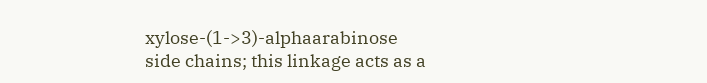xylose-(1->3)-alphaarabinose side chains; this linkage acts as a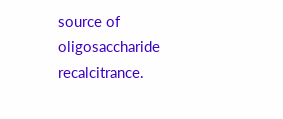source of oligosaccharide recalcitrance.